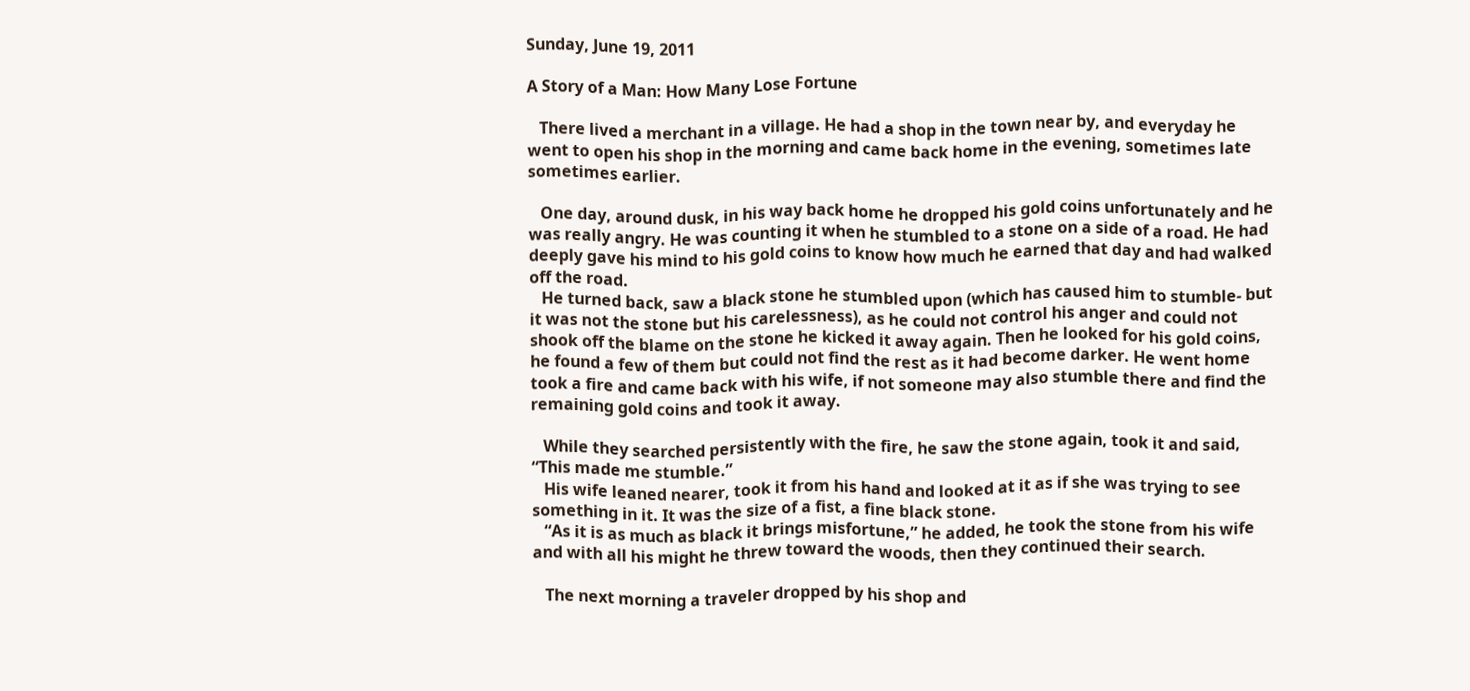Sunday, June 19, 2011

A Story of a Man: How Many Lose Fortune

   There lived a merchant in a village. He had a shop in the town near by, and everyday he went to open his shop in the morning and came back home in the evening, sometimes late sometimes earlier.

   One day, around dusk, in his way back home he dropped his gold coins unfortunately and he was really angry. He was counting it when he stumbled to a stone on a side of a road. He had deeply gave his mind to his gold coins to know how much he earned that day and had walked off the road.
   He turned back, saw a black stone he stumbled upon (which has caused him to stumble- but it was not the stone but his carelessness), as he could not control his anger and could not shook off the blame on the stone he kicked it away again. Then he looked for his gold coins, he found a few of them but could not find the rest as it had become darker. He went home took a fire and came back with his wife, if not someone may also stumble there and find the remaining gold coins and took it away.

   While they searched persistently with the fire, he saw the stone again, took it and said, “This made me stumble.”
   His wife leaned nearer, took it from his hand and looked at it as if she was trying to see something in it. It was the size of a fist, a fine black stone.
   “As it is as much as black it brings misfortune,” he added, he took the stone from his wife and with all his might he threw toward the woods, then they continued their search.

   The next morning a traveler dropped by his shop and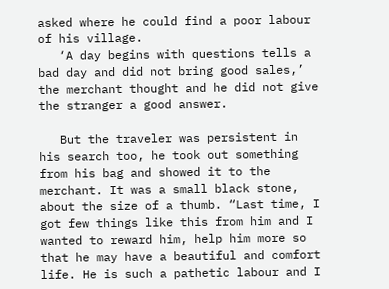asked where he could find a poor labour of his village.
   ‘A day begins with questions tells a bad day and did not bring good sales,’ the merchant thought and he did not give the stranger a good answer.

   But the traveler was persistent in his search too, he took out something from his bag and showed it to the merchant. It was a small black stone, about the size of a thumb. “Last time, I got few things like this from him and I wanted to reward him, help him more so that he may have a beautiful and comfort life. He is such a pathetic labour and I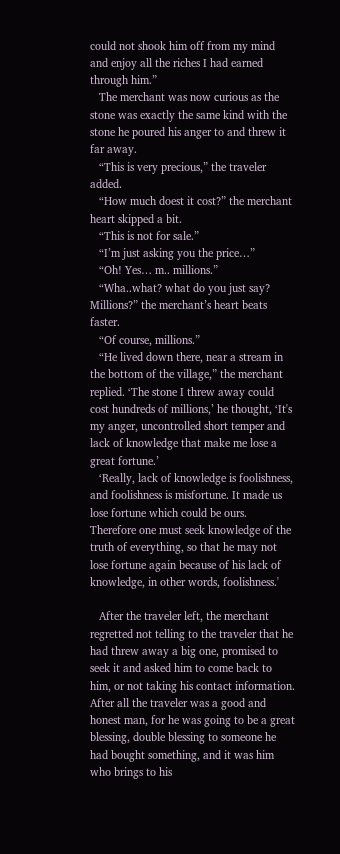could not shook him off from my mind and enjoy all the riches I had earned through him.”
   The merchant was now curious as the stone was exactly the same kind with the stone he poured his anger to and threw it far away.
   “This is very precious,” the traveler added.
   “How much doest it cost?” the merchant heart skipped a bit.
   “This is not for sale.”
   “I’m just asking you the price…”
   “Oh! Yes… m.. millions.”
   “Wha..what? what do you just say? Millions?” the merchant’s heart beats faster.
   “Of course, millions.”
   “He lived down there, near a stream in the bottom of the village,” the merchant replied. ‘The stone I threw away could cost hundreds of millions,’ he thought, ‘It's my anger, uncontrolled short temper and lack of knowledge that make me lose a great fortune.’
   ‘Really, lack of knowledge is foolishness, and foolishness is misfortune. It made us lose fortune which could be ours. Therefore one must seek knowledge of the truth of everything, so that he may not lose fortune again because of his lack of knowledge, in other words, foolishness.'

   After the traveler left, the merchant regretted not telling to the traveler that he had threw away a big one, promised to seek it and asked him to come back to him, or not taking his contact information. After all the traveler was a good and honest man, for he was going to be a great blessing, double blessing to someone he had bought something, and it was him who brings to his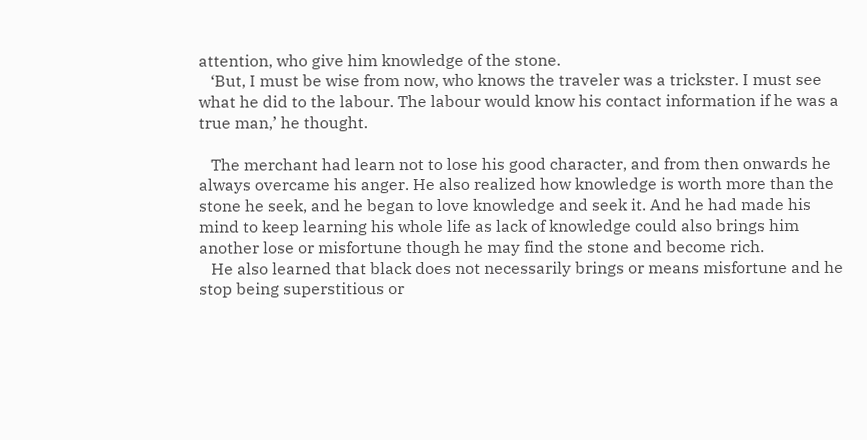attention, who give him knowledge of the stone.
   ‘But, I must be wise from now, who knows the traveler was a trickster. I must see what he did to the labour. The labour would know his contact information if he was a true man,’ he thought.

   The merchant had learn not to lose his good character, and from then onwards he always overcame his anger. He also realized how knowledge is worth more than the stone he seek, and he began to love knowledge and seek it. And he had made his mind to keep learning his whole life as lack of knowledge could also brings him another lose or misfortune though he may find the stone and become rich.
   He also learned that black does not necessarily brings or means misfortune and he stop being superstitious or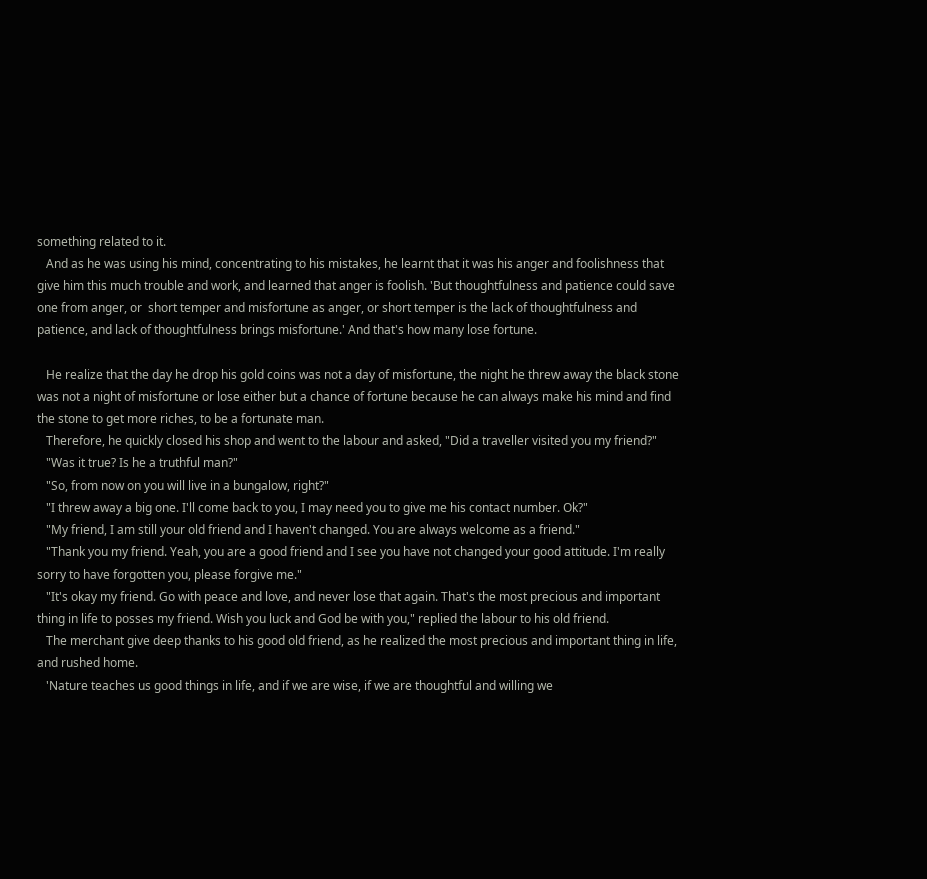something related to it.
   And as he was using his mind, concentrating to his mistakes, he learnt that it was his anger and foolishness that give him this much trouble and work, and learned that anger is foolish. 'But thoughtfulness and patience could save one from anger, or  short temper and misfortune as anger, or short temper is the lack of thoughtfulness and patience, and lack of thoughtfulness brings misfortune.' And that's how many lose fortune.

   He realize that the day he drop his gold coins was not a day of misfortune, the night he threw away the black stone was not a night of misfortune or lose either but a chance of fortune because he can always make his mind and find the stone to get more riches, to be a fortunate man.
   Therefore, he quickly closed his shop and went to the labour and asked, "Did a traveller visited you my friend?"
   "Was it true? Is he a truthful man?"
   "So, from now on you will live in a bungalow, right?"
   "I threw away a big one. I'll come back to you, I may need you to give me his contact number. Ok?"
   "My friend, I am still your old friend and I haven't changed. You are always welcome as a friend."
   "Thank you my friend. Yeah, you are a good friend and I see you have not changed your good attitude. I'm really sorry to have forgotten you, please forgive me."
   "It's okay my friend. Go with peace and love, and never lose that again. That's the most precious and important thing in life to posses my friend. Wish you luck and God be with you," replied the labour to his old friend.
   The merchant give deep thanks to his good old friend, as he realized the most precious and important thing in life, and rushed home.
   'Nature teaches us good things in life, and if we are wise, if we are thoughtful and willing we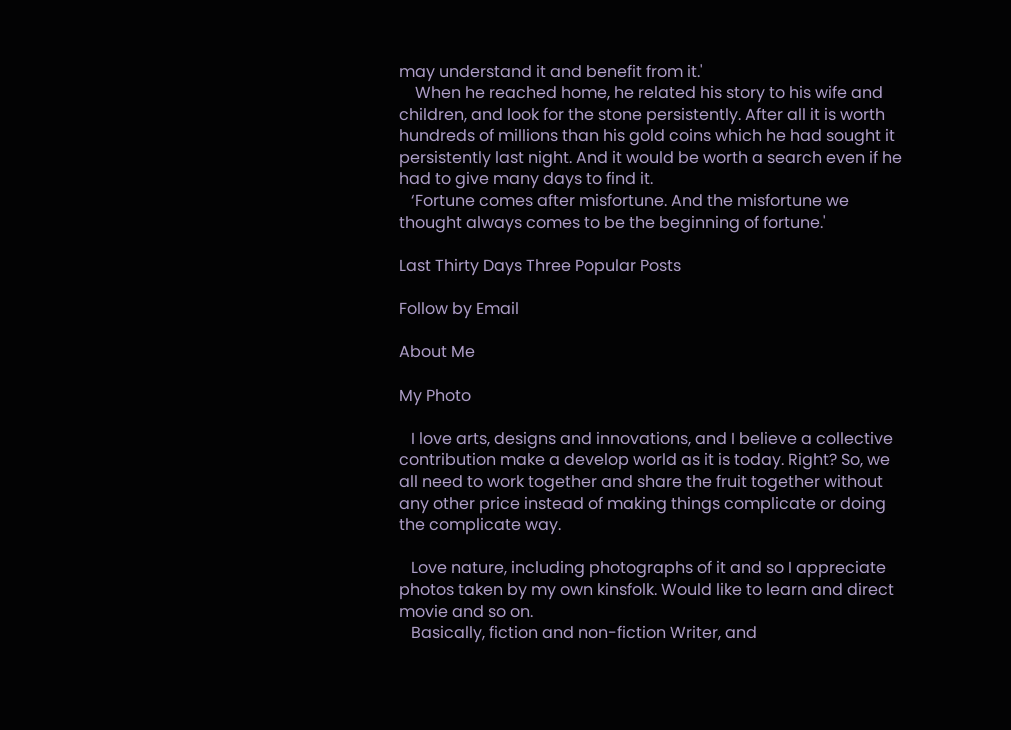may understand it and benefit from it.'
    When he reached home, he related his story to his wife and children, and look for the stone persistently. After all it is worth hundreds of millions than his gold coins which he had sought it persistently last night. And it would be worth a search even if he had to give many days to find it.
   ‘Fortune comes after misfortune. And the misfortune we thought always comes to be the beginning of fortune.'

Last Thirty Days Three Popular Posts

Follow by Email

About Me

My Photo

   I love arts, designs and innovations, and I believe a collective contribution make a develop world as it is today. Right? So, we all need to work together and share the fruit together without any other price instead of making things complicate or doing the complicate way.

   Love nature, including photographs of it and so I appreciate photos taken by my own kinsfolk. Would like to learn and direct movie and so on.
   Basically, fiction and non-fiction Writer, and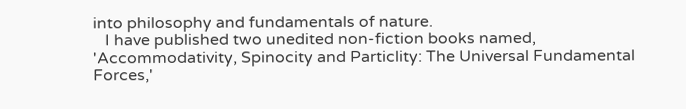into philosophy and fundamentals of nature.
   I have published two unedited non-fiction books named, 'Accommodativity, Spinocity and Particlity: The Universal Fundamental Forces,'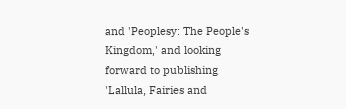and 'Peoplesy: The People's Kingdom,' and looking forward to publishing 'Lallula, Fairies and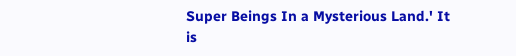Super Beings In a Mysterious Land.' It is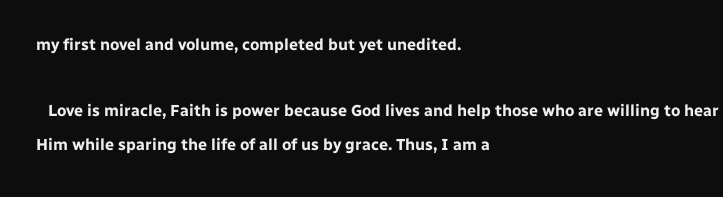my first novel and volume, completed but yet unedited.

   Love is miracle, Faith is power because God lives and help those who are willing to hear Him while sparing the life of all of us by grace. Thus, I am a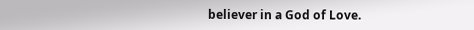believer in a God of Love.